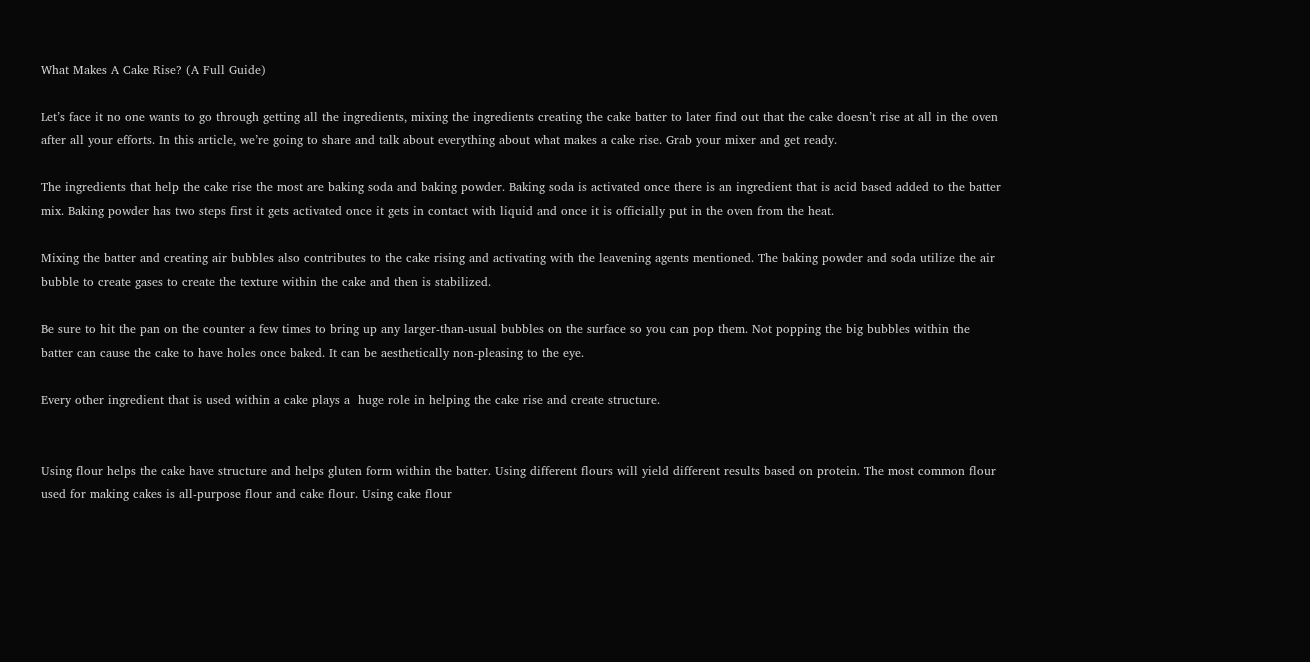What Makes A Cake Rise? (A Full Guide)

Let’s face it no one wants to go through getting all the ingredients, mixing the ingredients creating the cake batter to later find out that the cake doesn’t rise at all in the oven after all your efforts. In this article, we’re going to share and talk about everything about what makes a cake rise. Grab your mixer and get ready.

The ingredients that help the cake rise the most are baking soda and baking powder. Baking soda is activated once there is an ingredient that is acid based added to the batter mix. Baking powder has two steps first it gets activated once it gets in contact with liquid and once it is officially put in the oven from the heat.

Mixing the batter and creating air bubbles also contributes to the cake rising and activating with the leavening agents mentioned. The baking powder and soda utilize the air bubble to create gases to create the texture within the cake and then is stabilized.

Be sure to hit the pan on the counter a few times to bring up any larger-than-usual bubbles on the surface so you can pop them. Not popping the big bubbles within the batter can cause the cake to have holes once baked. It can be aesthetically non-pleasing to the eye.

Every other ingredient that is used within a cake plays a  huge role in helping the cake rise and create structure.


Using flour helps the cake have structure and helps gluten form within the batter. Using different flours will yield different results based on protein. The most common flour used for making cakes is all-purpose flour and cake flour. Using cake flour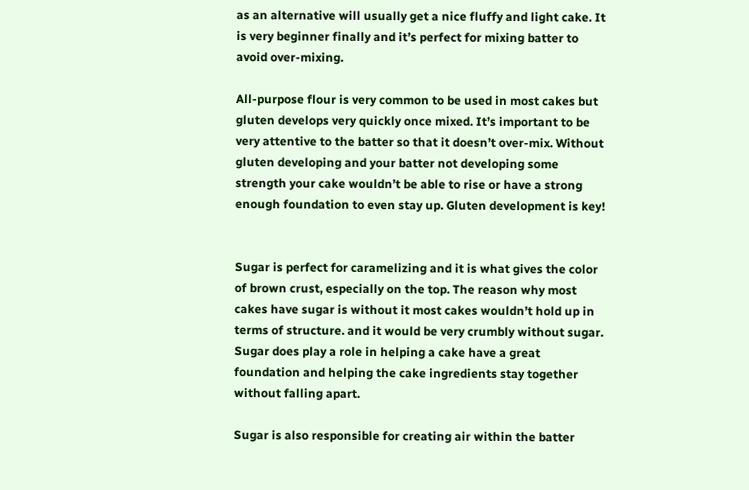as an alternative will usually get a nice fluffy and light cake. It is very beginner finally and it’s perfect for mixing batter to avoid over-mixing.

All-purpose flour is very common to be used in most cakes but gluten develops very quickly once mixed. It’s important to be very attentive to the batter so that it doesn’t over-mix. Without gluten developing and your batter not developing some strength your cake wouldn’t be able to rise or have a strong enough foundation to even stay up. Gluten development is key!


Sugar is perfect for caramelizing and it is what gives the color of brown crust, especially on the top. The reason why most cakes have sugar is without it most cakes wouldn’t hold up in terms of structure. and it would be very crumbly without sugar. Sugar does play a role in helping a cake have a great foundation and helping the cake ingredients stay together without falling apart.

Sugar is also responsible for creating air within the batter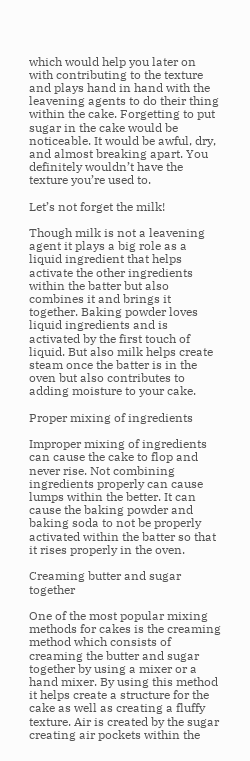which would help you later on with contributing to the texture and plays hand in hand with the leavening agents to do their thing within the cake. Forgetting to put sugar in the cake would be noticeable. It would be awful, dry, and almost breaking apart. You definitely wouldn’t have the texture you’re used to.

Let’s not forget the milk!

Though milk is not a leavening agent it plays a big role as a liquid ingredient that helps activate the other ingredients within the batter but also combines it and brings it together. Baking powder loves liquid ingredients and is activated by the first touch of liquid. But also milk helps create steam once the batter is in the oven but also contributes to adding moisture to your cake.

Proper mixing of ingredients

Improper mixing of ingredients can cause the cake to flop and never rise. Not combining ingredients properly can cause lumps within the better. It can cause the baking powder and baking soda to not be properly activated within the batter so that it rises properly in the oven.

Creaming butter and sugar together

One of the most popular mixing methods for cakes is the creaming method which consists of creaming the butter and sugar together by using a mixer or a hand mixer. By using this method it helps create a structure for the cake as well as creating a fluffy texture. Air is created by the sugar creating air pockets within the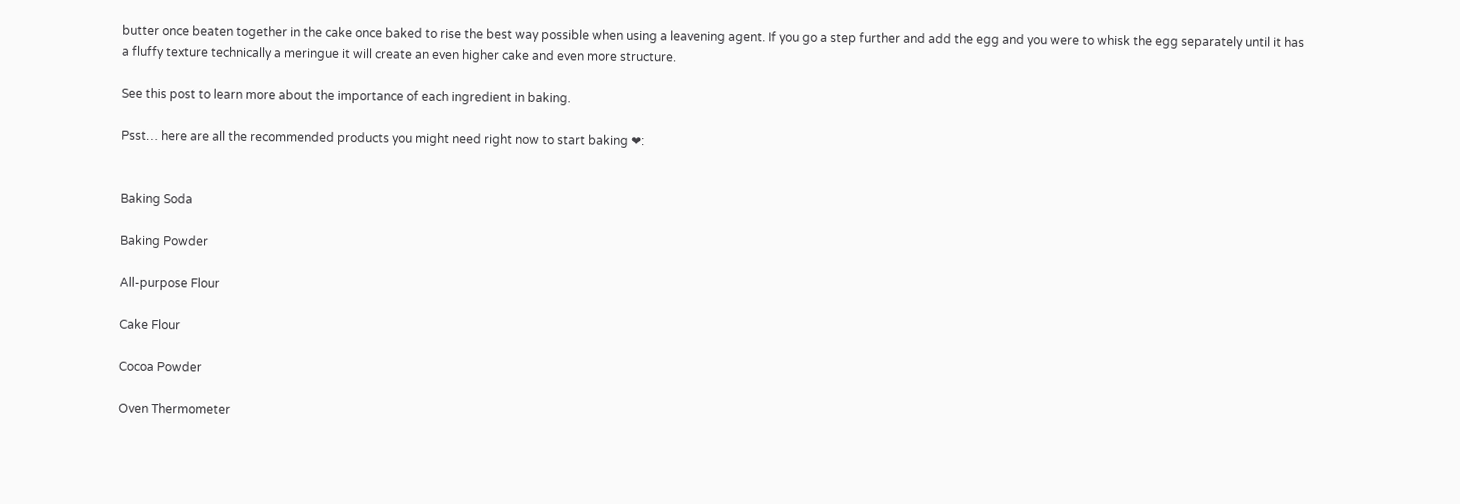butter once beaten together in the cake once baked to rise the best way possible when using a leavening agent. If you go a step further and add the egg and you were to whisk the egg separately until it has a fluffy texture technically a meringue it will create an even higher cake and even more structure.

See this post to learn more about the importance of each ingredient in baking.

Psst… here are all the recommended products you might need right now to start baking ❤:


Baking Soda

Baking Powder

All-purpose Flour

Cake Flour

Cocoa Powder

Oven Thermometer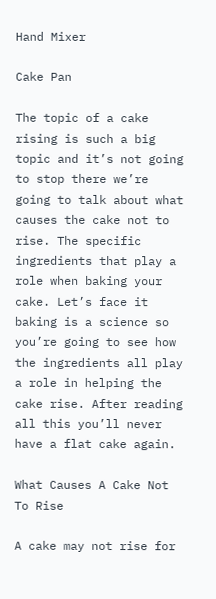Hand Mixer

Cake Pan

The topic of a cake rising is such a big topic and it’s not going to stop there we’re going to talk about what causes the cake not to rise. The specific ingredients that play a role when baking your cake. Let’s face it baking is a science so you’re going to see how the ingredients all play a role in helping the cake rise. After reading all this you’ll never have a flat cake again.

What Causes A Cake Not To Rise

A cake may not rise for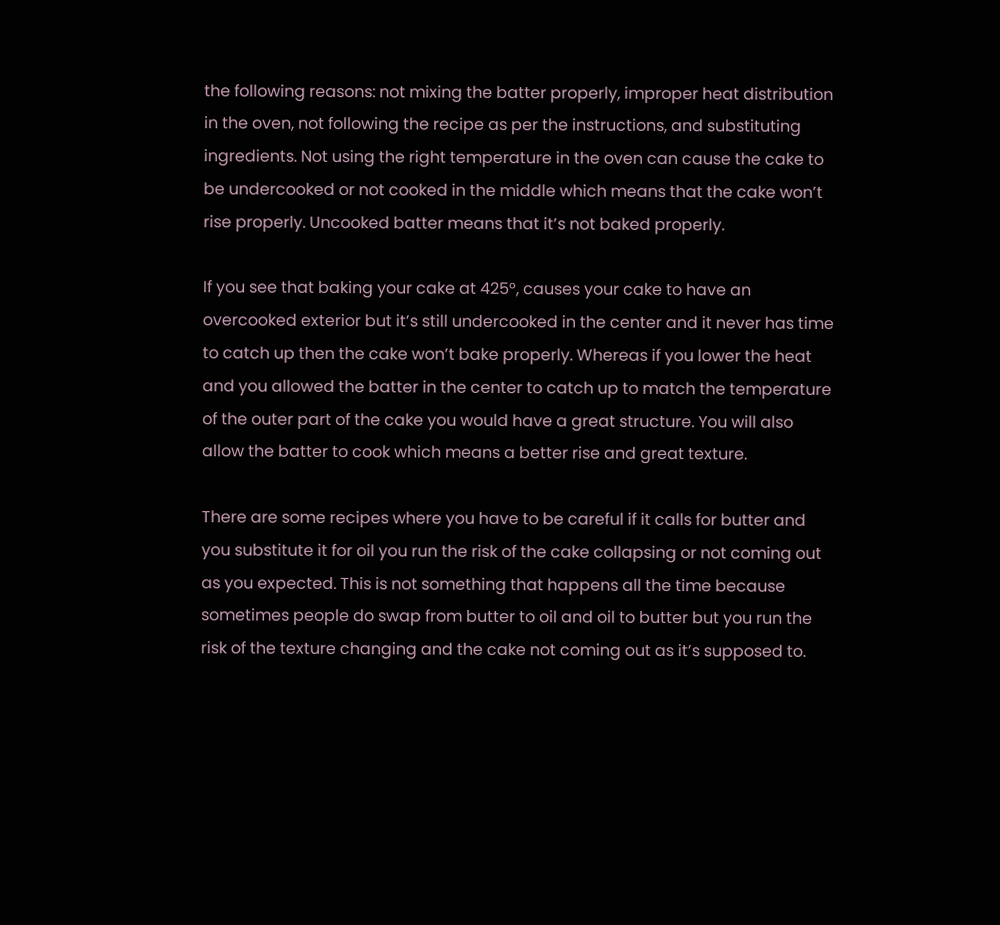the following reasons: not mixing the batter properly, improper heat distribution in the oven, not following the recipe as per the instructions, and substituting ingredients. Not using the right temperature in the oven can cause the cake to be undercooked or not cooked in the middle which means that the cake won’t rise properly. Uncooked batter means that it’s not baked properly.

If you see that baking your cake at 425°, causes your cake to have an overcooked exterior but it’s still undercooked in the center and it never has time to catch up then the cake won’t bake properly. Whereas if you lower the heat and you allowed the batter in the center to catch up to match the temperature of the outer part of the cake you would have a great structure. You will also allow the batter to cook which means a better rise and great texture.

There are some recipes where you have to be careful if it calls for butter and you substitute it for oil you run the risk of the cake collapsing or not coming out as you expected. This is not something that happens all the time because sometimes people do swap from butter to oil and oil to butter but you run the risk of the texture changing and the cake not coming out as it’s supposed to.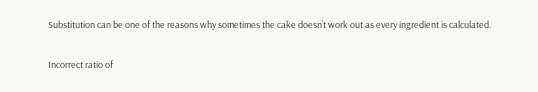Substitution can be one of the reasons why sometimes the cake doesn’t work out as every ingredient is calculated.

Incorrect ratio of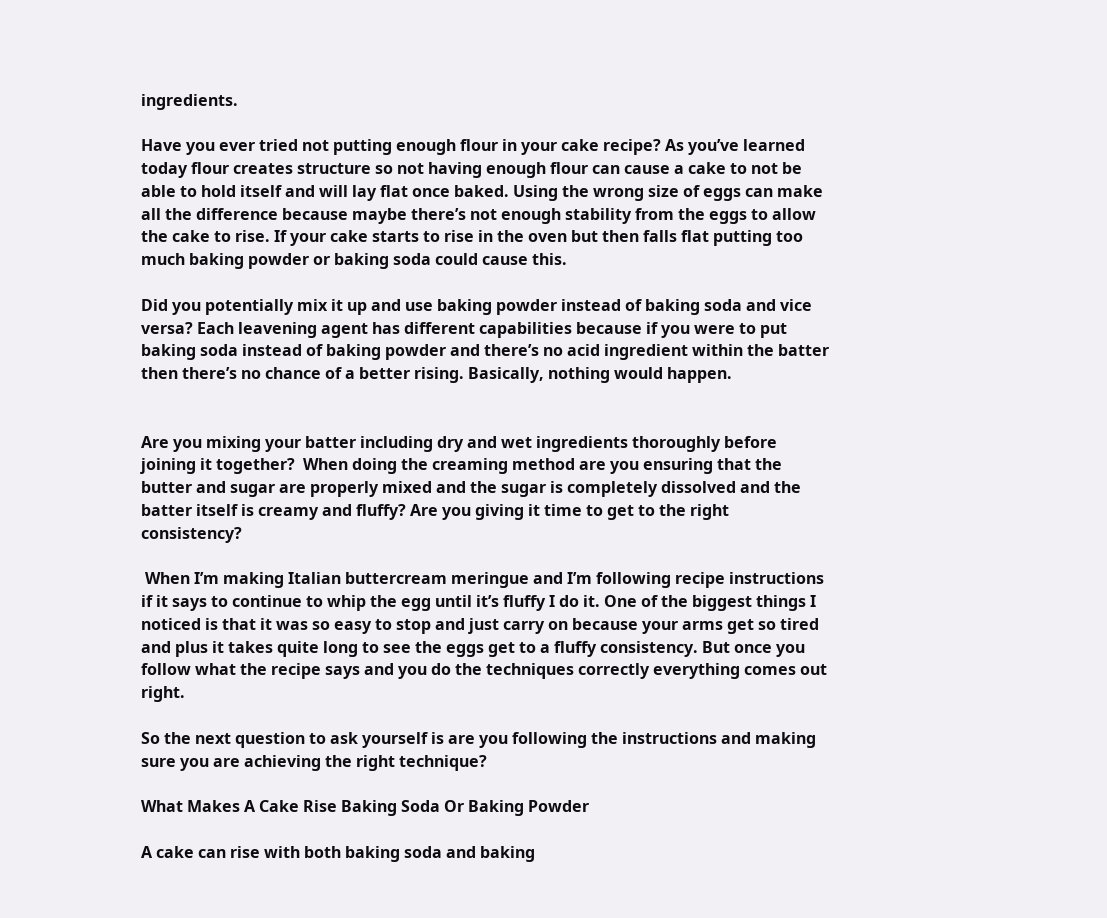ingredients.

Have you ever tried not putting enough flour in your cake recipe? As you’ve learned today flour creates structure so not having enough flour can cause a cake to not be able to hold itself and will lay flat once baked. Using the wrong size of eggs can make all the difference because maybe there’s not enough stability from the eggs to allow the cake to rise. If your cake starts to rise in the oven but then falls flat putting too much baking powder or baking soda could cause this.

Did you potentially mix it up and use baking powder instead of baking soda and vice versa? Each leavening agent has different capabilities because if you were to put baking soda instead of baking powder and there’s no acid ingredient within the batter then there’s no chance of a better rising. Basically, nothing would happen.


Are you mixing your batter including dry and wet ingredients thoroughly before joining it together?  When doing the creaming method are you ensuring that the butter and sugar are properly mixed and the sugar is completely dissolved and the batter itself is creamy and fluffy? Are you giving it time to get to the right consistency?

 When I’m making Italian buttercream meringue and I’m following recipe instructions if it says to continue to whip the egg until it’s fluffy I do it. One of the biggest things I noticed is that it was so easy to stop and just carry on because your arms get so tired and plus it takes quite long to see the eggs get to a fluffy consistency. But once you follow what the recipe says and you do the techniques correctly everything comes out right.

So the next question to ask yourself is are you following the instructions and making sure you are achieving the right technique?

What Makes A Cake Rise Baking Soda Or Baking Powder

A cake can rise with both baking soda and baking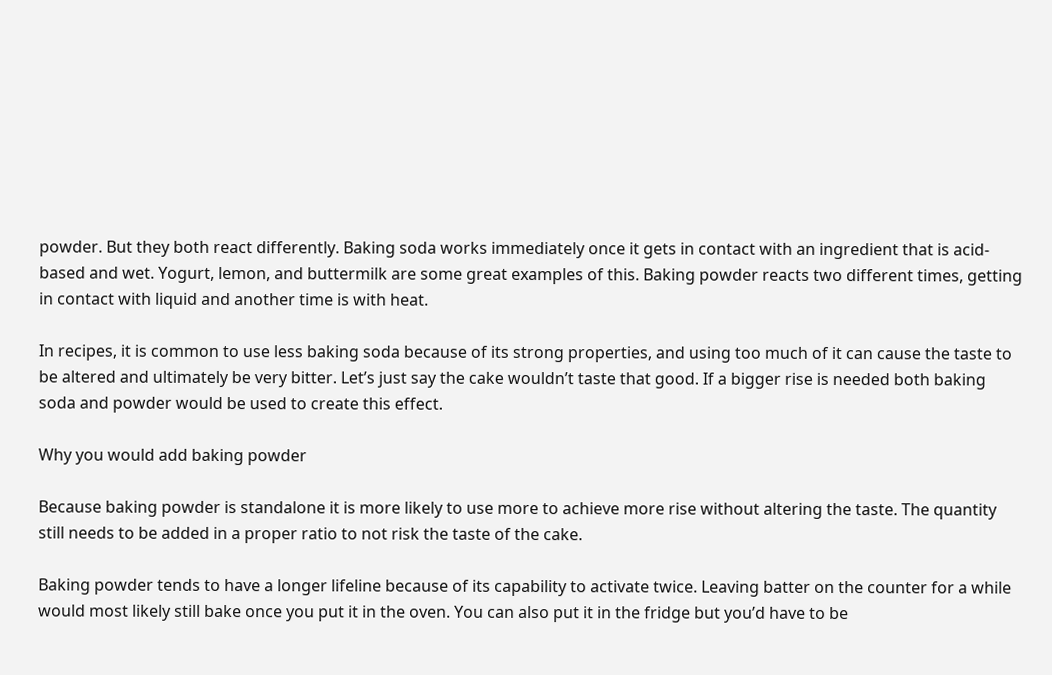powder. But they both react differently. Baking soda works immediately once it gets in contact with an ingredient that is acid-based and wet. Yogurt, lemon, and buttermilk are some great examples of this. Baking powder reacts two different times, getting in contact with liquid and another time is with heat.

In recipes, it is common to use less baking soda because of its strong properties, and using too much of it can cause the taste to be altered and ultimately be very bitter. Let’s just say the cake wouldn’t taste that good. If a bigger rise is needed both baking soda and powder would be used to create this effect.

Why you would add baking powder

Because baking powder is standalone it is more likely to use more to achieve more rise without altering the taste. The quantity still needs to be added in a proper ratio to not risk the taste of the cake.

Baking powder tends to have a longer lifeline because of its capability to activate twice. Leaving batter on the counter for a while would most likely still bake once you put it in the oven. You can also put it in the fridge but you’d have to be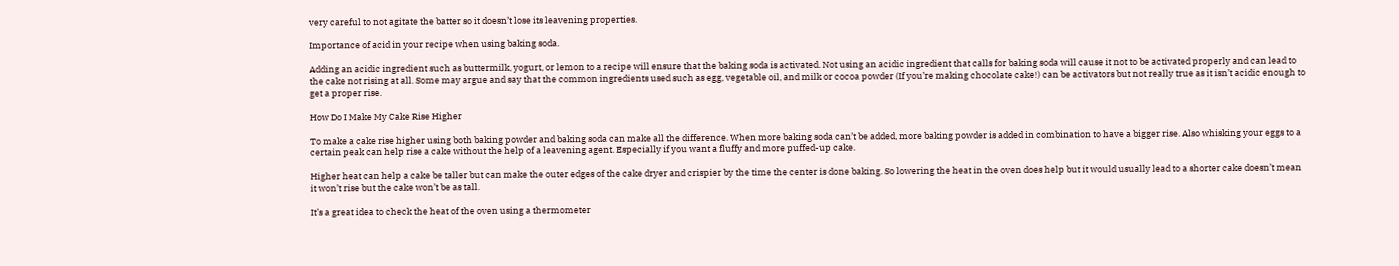very careful to not agitate the batter so it doesn’t lose its leavening properties.

Importance of acid in your recipe when using baking soda.

Adding an acidic ingredient such as buttermilk, yogurt, or lemon to a recipe will ensure that the baking soda is activated. Not using an acidic ingredient that calls for baking soda will cause it not to be activated properly and can lead to the cake not rising at all. Some may argue and say that the common ingredients used such as egg, vegetable oil, and milk or cocoa powder (If you’re making chocolate cake!) can be activators but not really true as it isn’t acidic enough to get a proper rise.

How Do I Make My Cake Rise Higher

To make a cake rise higher using both baking powder and baking soda can make all the difference. When more baking soda can’t be added, more baking powder is added in combination to have a bigger rise. Also whisking your eggs to a certain peak can help rise a cake without the help of a leavening agent. Especially if you want a fluffy and more puffed-up cake.

Higher heat can help a cake be taller but can make the outer edges of the cake dryer and crispier by the time the center is done baking. So lowering the heat in the oven does help but it would usually lead to a shorter cake doesn’t mean it won’t rise but the cake won’t be as tall.

It’s a great idea to check the heat of the oven using a thermometer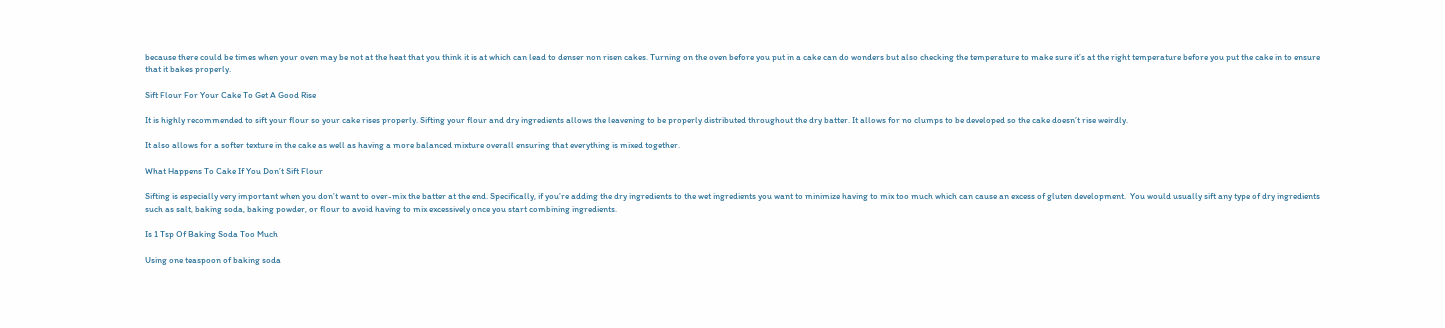because there could be times when your oven may be not at the heat that you think it is at which can lead to denser non risen cakes. Turning on the oven before you put in a cake can do wonders but also checking the temperature to make sure it’s at the right temperature before you put the cake in to ensure that it bakes properly.

Sift Flour For Your Cake To Get A Good Rise

It is highly recommended to sift your flour so your cake rises properly. Sifting your flour and dry ingredients allows the leavening to be properly distributed throughout the dry batter. It allows for no clumps to be developed so the cake doesn’t rise weirdly.

It also allows for a softer texture in the cake as well as having a more balanced mixture overall ensuring that everything is mixed together.

What Happens To Cake If You Don’t Sift Flour

Sifting is especially very important when you don’t want to over-mix the batter at the end. Specifically, if you’re adding the dry ingredients to the wet ingredients you want to minimize having to mix too much which can cause an excess of gluten development.  You would usually sift any type of dry ingredients such as salt, baking soda, baking powder, or flour to avoid having to mix excessively once you start combining ingredients.

Is 1 Tsp Of Baking Soda Too Much

Using one teaspoon of baking soda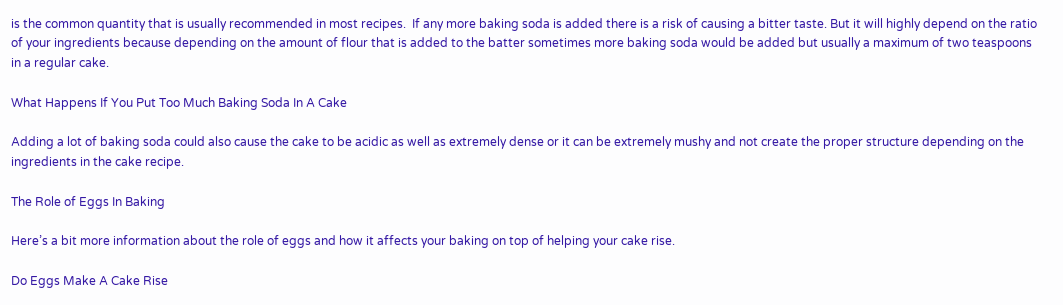is the common quantity that is usually recommended in most recipes.  If any more baking soda is added there is a risk of causing a bitter taste. But it will highly depend on the ratio of your ingredients because depending on the amount of flour that is added to the batter sometimes more baking soda would be added but usually a maximum of two teaspoons in a regular cake.

What Happens If You Put Too Much Baking Soda In A Cake

Adding a lot of baking soda could also cause the cake to be acidic as well as extremely dense or it can be extremely mushy and not create the proper structure depending on the ingredients in the cake recipe.

The Role of Eggs In Baking

Here’s a bit more information about the role of eggs and how it affects your baking on top of helping your cake rise.

Do Eggs Make A Cake Rise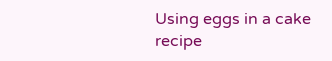Using eggs in a cake recipe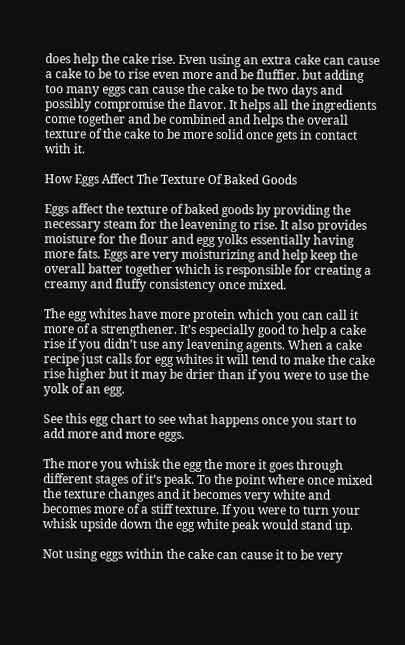does help the cake rise. Even using an extra cake can cause a cake to be to rise even more and be fluffier. but adding too many eggs can cause the cake to be two days and possibly compromise the flavor. It helps all the ingredients come together and be combined and helps the overall texture of the cake to be more solid once gets in contact with it.

How Eggs Affect The Texture Of Baked Goods

Eggs affect the texture of baked goods by providing the necessary steam for the leavening to rise. It also provides moisture for the flour and egg yolks essentially having more fats. Eggs are very moisturizing and help keep the overall batter together which is responsible for creating a creamy and fluffy consistency once mixed.

The egg whites have more protein which you can call it more of a strengthener. It’s especially good to help a cake rise if you didn’t use any leavening agents. When a cake recipe just calls for egg whites it will tend to make the cake rise higher but it may be drier than if you were to use the yolk of an egg.

See this egg chart to see what happens once you start to add more and more eggs.

The more you whisk the egg the more it goes through different stages of it’s peak. To the point where once mixed the texture changes and it becomes very white and becomes more of a stiff texture. If you were to turn your whisk upside down the egg white peak would stand up.

Not using eggs within the cake can cause it to be very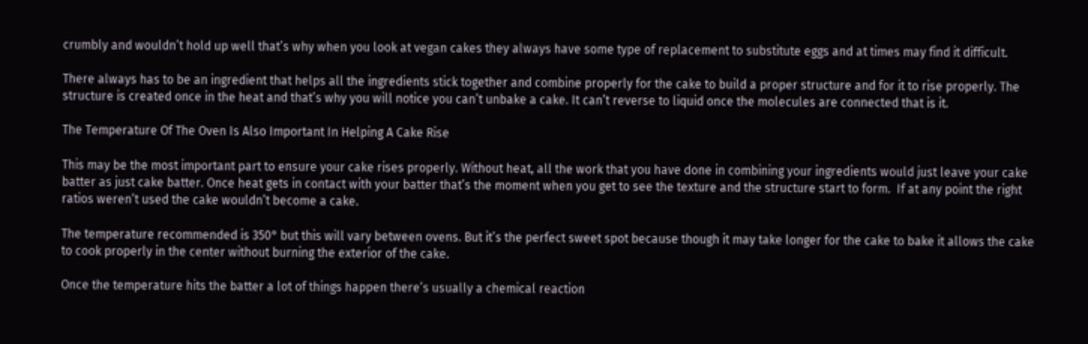crumbly and wouldn’t hold up well that’s why when you look at vegan cakes they always have some type of replacement to substitute eggs and at times may find it difficult.

There always has to be an ingredient that helps all the ingredients stick together and combine properly for the cake to build a proper structure and for it to rise properly. The structure is created once in the heat and that’s why you will notice you can’t unbake a cake. It can’t reverse to liquid once the molecules are connected that is it.

The Temperature Of The Oven Is Also Important In Helping A Cake Rise

This may be the most important part to ensure your cake rises properly. Without heat, all the work that you have done in combining your ingredients would just leave your cake batter as just cake batter. Once heat gets in contact with your batter that’s the moment when you get to see the texture and the structure start to form.  If at any point the right ratios weren’t used the cake wouldn’t become a cake.

The temperature recommended is 350° but this will vary between ovens. But it’s the perfect sweet spot because though it may take longer for the cake to bake it allows the cake to cook properly in the center without burning the exterior of the cake.

Once the temperature hits the batter a lot of things happen there’s usually a chemical reaction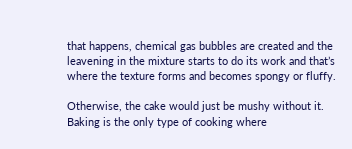that happens, chemical gas bubbles are created and the leavening in the mixture starts to do its work and that’s where the texture forms and becomes spongy or fluffy.

Otherwise, the cake would just be mushy without it. Baking is the only type of cooking where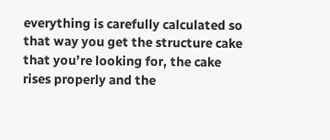everything is carefully calculated so that way you get the structure cake that you’re looking for, the cake rises properly and the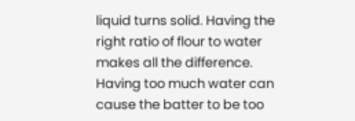liquid turns solid. Having the right ratio of flour to water makes all the difference. Having too much water can cause the batter to be too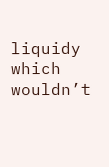liquidy which wouldn’t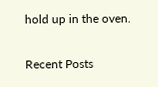hold up in the oven.

Recent Posts